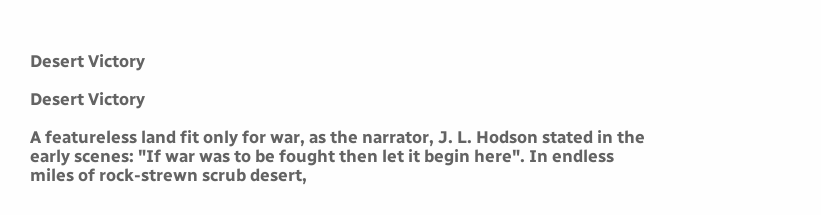Desert Victory

Desert Victory

A featureless land fit only for war, as the narrator, J. L. Hodson stated in the early scenes: "If war was to be fought then let it begin here". In endless miles of rock-strewn scrub desert,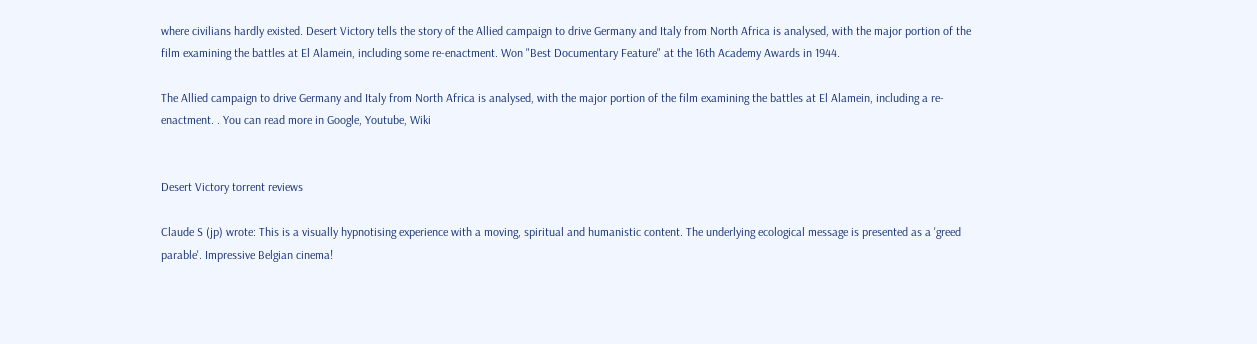where civilians hardly existed. Desert Victory tells the story of the Allied campaign to drive Germany and Italy from North Africa is analysed, with the major portion of the film examining the battles at El Alamein, including some re-enactment. Won "Best Documentary Feature" at the 16th Academy Awards in 1944.

The Allied campaign to drive Germany and Italy from North Africa is analysed, with the major portion of the film examining the battles at El Alamein, including a re-enactment. . You can read more in Google, Youtube, Wiki


Desert Victory torrent reviews

Claude S (jp) wrote: This is a visually hypnotising experience with a moving, spiritual and humanistic content. The underlying ecological message is presented as a 'greed parable'. Impressive Belgian cinema!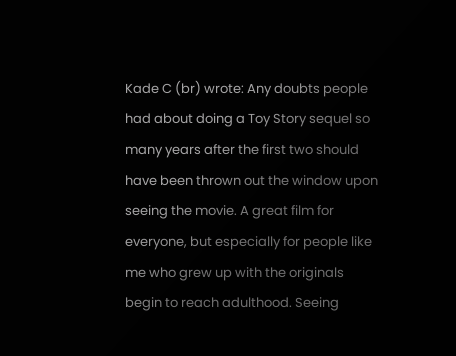Kade C (br) wrote: Any doubts people had about doing a Toy Story sequel so many years after the first two should have been thrown out the window upon seeing the movie. A great film for everyone, but especially for people like me who grew up with the originals begin to reach adulthood. Seeing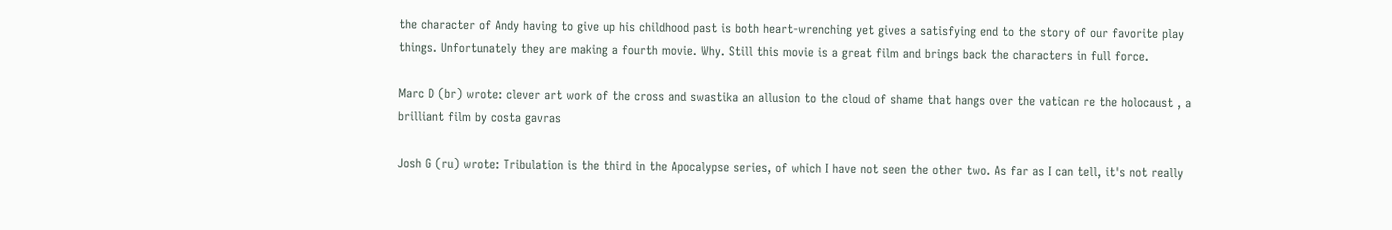the character of Andy having to give up his childhood past is both heart-wrenching yet gives a satisfying end to the story of our favorite play things. Unfortunately they are making a fourth movie. Why. Still this movie is a great film and brings back the characters in full force.

Marc D (br) wrote: clever art work of the cross and swastika an allusion to the cloud of shame that hangs over the vatican re the holocaust , a brilliant film by costa gavras

Josh G (ru) wrote: Tribulation is the third in the Apocalypse series, of which I have not seen the other two. As far as I can tell, it's not really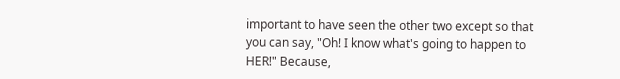important to have seen the other two except so that you can say, "Oh! I know what's going to happen to HER!" Because,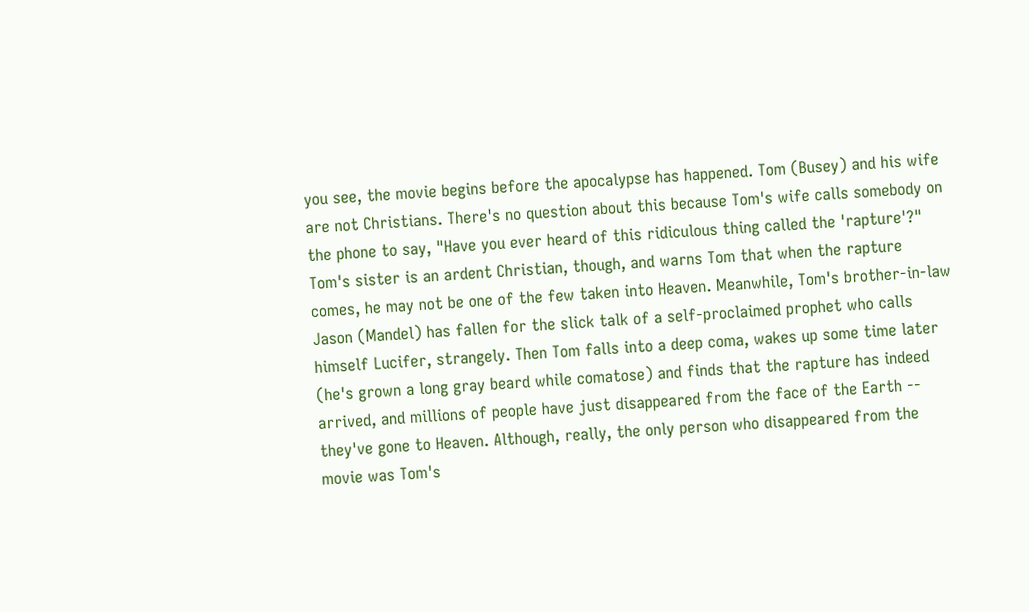you see, the movie begins before the apocalypse has happened. Tom (Busey) and his wife are not Christians. There's no question about this because Tom's wife calls somebody on the phone to say, "Have you ever heard of this ridiculous thing called the 'rapture'?" Tom's sister is an ardent Christian, though, and warns Tom that when the rapture comes, he may not be one of the few taken into Heaven. Meanwhile, Tom's brother-in-law Jason (Mandel) has fallen for the slick talk of a self-proclaimed prophet who calls himself Lucifer, strangely. Then Tom falls into a deep coma, wakes up some time later (he's grown a long gray beard while comatose) and finds that the rapture has indeed arrived, and millions of people have just disappeared from the face of the Earth -- they've gone to Heaven. Although, really, the only person who disappeared from the movie was Tom's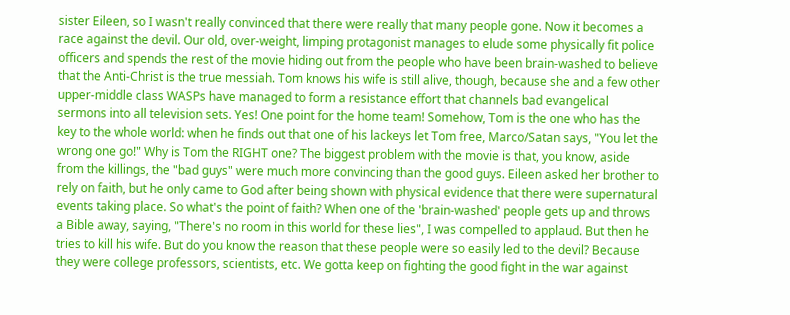sister Eileen, so I wasn't really convinced that there were really that many people gone. Now it becomes a race against the devil. Our old, over-weight, limping protagonist manages to elude some physically fit police officers and spends the rest of the movie hiding out from the people who have been brain-washed to believe that the Anti-Christ is the true messiah. Tom knows his wife is still alive, though, because she and a few other upper-middle class WASPs have managed to form a resistance effort that channels bad evangelical sermons into all television sets. Yes! One point for the home team! Somehow, Tom is the one who has the key to the whole world: when he finds out that one of his lackeys let Tom free, Marco/Satan says, "You let the wrong one go!" Why is Tom the RIGHT one? The biggest problem with the movie is that, you know, aside from the killings, the "bad guys" were much more convincing than the good guys. Eileen asked her brother to rely on faith, but he only came to God after being shown with physical evidence that there were supernatural events taking place. So what's the point of faith? When one of the 'brain-washed' people gets up and throws a Bible away, saying, "There's no room in this world for these lies", I was compelled to applaud. But then he tries to kill his wife. But do you know the reason that these people were so easily led to the devil? Because they were college professors, scientists, etc. We gotta keep on fighting the good fight in the war against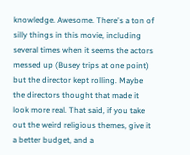knowledge. Awesome. There's a ton of silly things in this movie, including several times when it seems the actors messed up (Busey trips at one point) but the director kept rolling. Maybe the directors thought that made it look more real. That said, if you take out the weird religious themes, give it a better budget, and a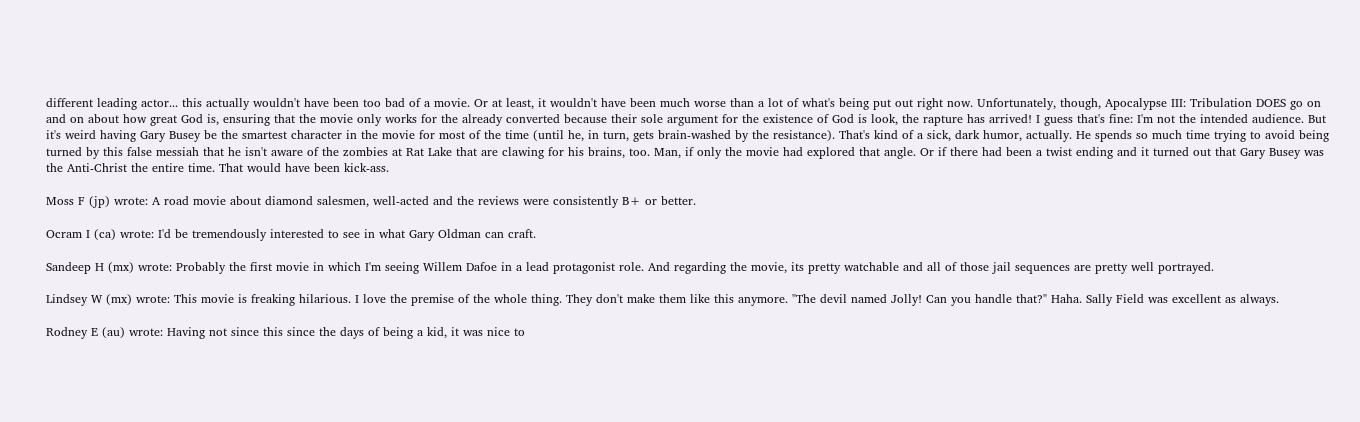different leading actor... this actually wouldn't have been too bad of a movie. Or at least, it wouldn't have been much worse than a lot of what's being put out right now. Unfortunately, though, Apocalypse III: Tribulation DOES go on and on about how great God is, ensuring that the movie only works for the already converted because their sole argument for the existence of God is look, the rapture has arrived! I guess that's fine: I'm not the intended audience. But it's weird having Gary Busey be the smartest character in the movie for most of the time (until he, in turn, gets brain-washed by the resistance). That's kind of a sick, dark humor, actually. He spends so much time trying to avoid being turned by this false messiah that he isn't aware of the zombies at Rat Lake that are clawing for his brains, too. Man, if only the movie had explored that angle. Or if there had been a twist ending and it turned out that Gary Busey was the Anti-Christ the entire time. That would have been kick-ass.

Moss F (jp) wrote: A road movie about diamond salesmen, well-acted and the reviews were consistently B+ or better.

Ocram I (ca) wrote: I'd be tremendously interested to see in what Gary Oldman can craft.

Sandeep H (mx) wrote: Probably the first movie in which I'm seeing Willem Dafoe in a lead protagonist role. And regarding the movie, its pretty watchable and all of those jail sequences are pretty well portrayed.

Lindsey W (mx) wrote: This movie is freaking hilarious. I love the premise of the whole thing. They don't make them like this anymore. "The devil named Jolly! Can you handle that?" Haha. Sally Field was excellent as always.

Rodney E (au) wrote: Having not since this since the days of being a kid, it was nice to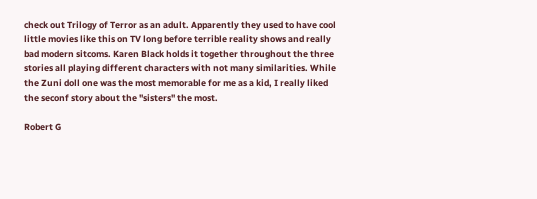check out Trilogy of Terror as an adult. Apparently they used to have cool little movies like this on TV long before terrible reality shows and really bad modern sitcoms. Karen Black holds it together throughout the three stories all playing different characters with not many similarities. While the Zuni doll one was the most memorable for me as a kid, I really liked the seconf story about the "sisters" the most.

Robert G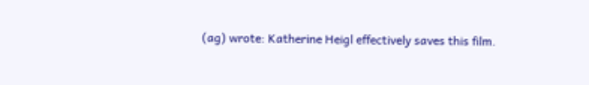(ag) wrote: Katherine Heigl effectively saves this film.